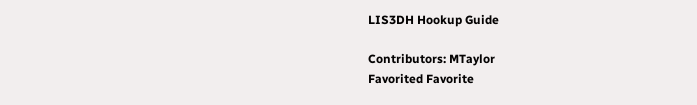LIS3DH Hookup Guide

Contributors: MTaylor
Favorited Favorite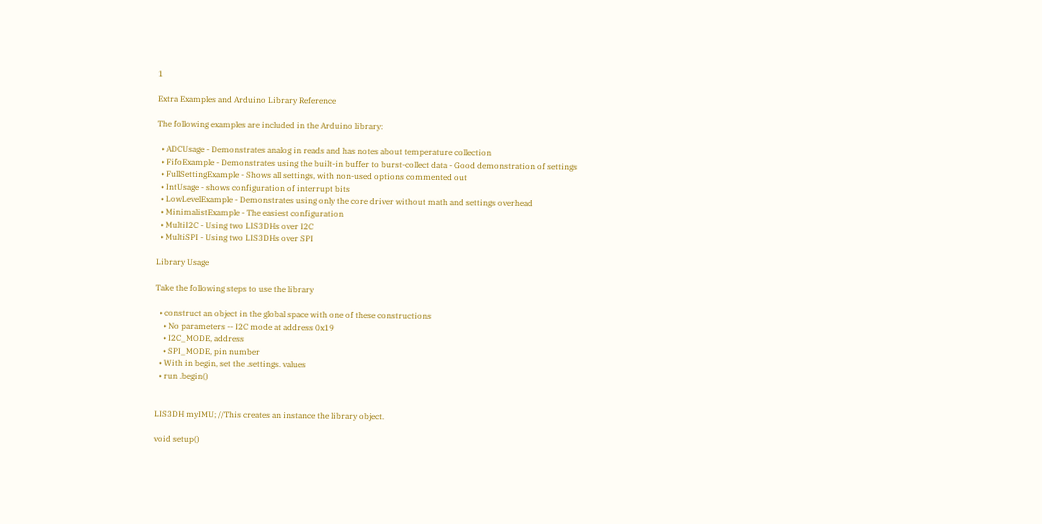1

Extra Examples and Arduino Library Reference

The following examples are included in the Arduino library:

  • ADCUsage - Demonstrates analog in reads and has notes about temperature collection
  • FifoExample - Demonstrates using the built-in buffer to burst-collect data - Good demonstration of settings
  • FullSettingExample - Shows all settings, with non-used options commented out
  • IntUsage - shows configuration of interrupt bits
  • LowLevelExample - Demonstrates using only the core driver without math and settings overhead
  • MinimalistExample - The easiest configuration
  • MultiI2C - Using two LIS3DHs over I2C
  • MultiSPI - Using two LIS3DHs over SPI

Library Usage

Take the following steps to use the library

  • construct an object in the global space with one of these constructions
    • No parameters -- I2C mode at address 0x19
    • I2C_MODE, address
    • SPI_MODE, pin number
  • With in begin, set the .settings. values
  • run .begin()


LIS3DH myIMU; //This creates an instance the library object.

void setup()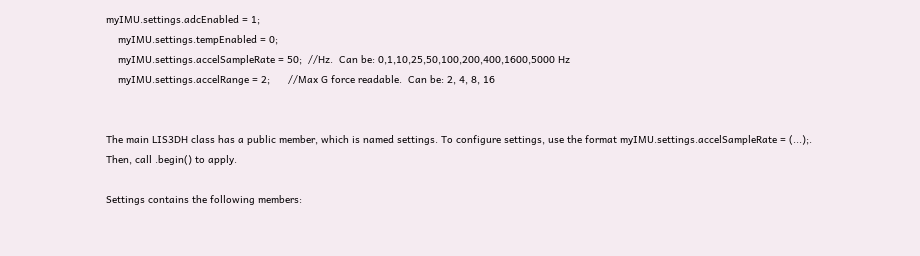myIMU.settings.adcEnabled = 1;
    myIMU.settings.tempEnabled = 0;
    myIMU.settings.accelSampleRate = 50;  //Hz.  Can be: 0,1,10,25,50,100,200,400,1600,5000 Hz
    myIMU.settings.accelRange = 2;      //Max G force readable.  Can be: 2, 4, 8, 16


The main LIS3DH class has a public member, which is named settings. To configure settings, use the format myIMU.settings.accelSampleRate = (...);. Then, call .begin() to apply.

Settings contains the following members: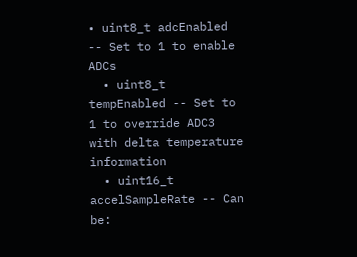• uint8_t adcEnabled -- Set to 1 to enable ADCs
  • uint8_t tempEnabled -- Set to 1 to override ADC3 with delta temperature information
  • uint16_t accelSampleRate -- Can be: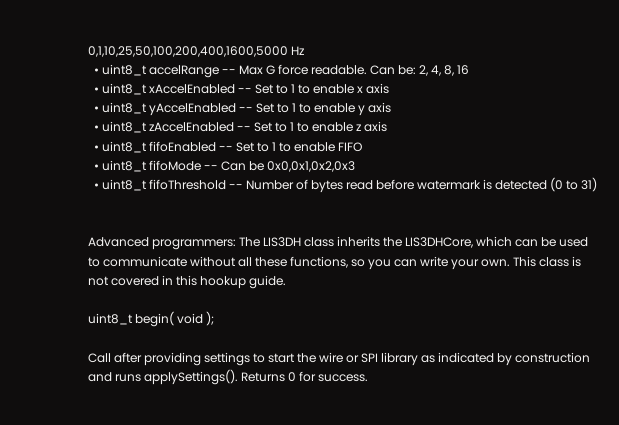0,1,10,25,50,100,200,400,1600,5000 Hz
  • uint8_t accelRange -- Max G force readable. Can be: 2, 4, 8, 16
  • uint8_t xAccelEnabled -- Set to 1 to enable x axis
  • uint8_t yAccelEnabled -- Set to 1 to enable y axis
  • uint8_t zAccelEnabled -- Set to 1 to enable z axis
  • uint8_t fifoEnabled -- Set to 1 to enable FIFO
  • uint8_t fifoMode -- Can be 0x0,0x1,0x2,0x3
  • uint8_t fifoThreshold -- Number of bytes read before watermark is detected (0 to 31)


Advanced programmers: The LIS3DH class inherits the LIS3DHCore, which can be used to communicate without all these functions, so you can write your own. This class is not covered in this hookup guide.

uint8_t begin( void );

Call after providing settings to start the wire or SPI library as indicated by construction and runs applySettings(). Returns 0 for success.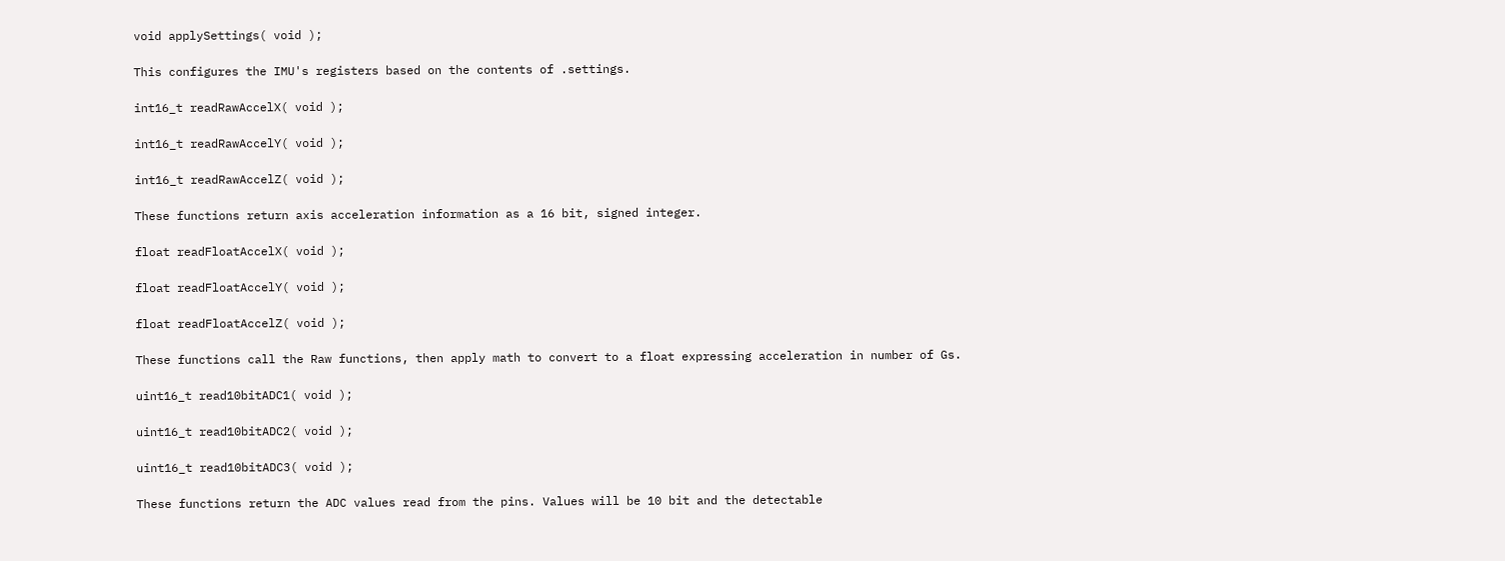void applySettings( void );

This configures the IMU's registers based on the contents of .settings.

int16_t readRawAccelX( void );

int16_t readRawAccelY( void );

int16_t readRawAccelZ( void );

These functions return axis acceleration information as a 16 bit, signed integer.

float readFloatAccelX( void );

float readFloatAccelY( void );

float readFloatAccelZ( void );

These functions call the Raw functions, then apply math to convert to a float expressing acceleration in number of Gs.

uint16_t read10bitADC1( void );

uint16_t read10bitADC2( void );

uint16_t read10bitADC3( void );

These functions return the ADC values read from the pins. Values will be 10 bit and the detectable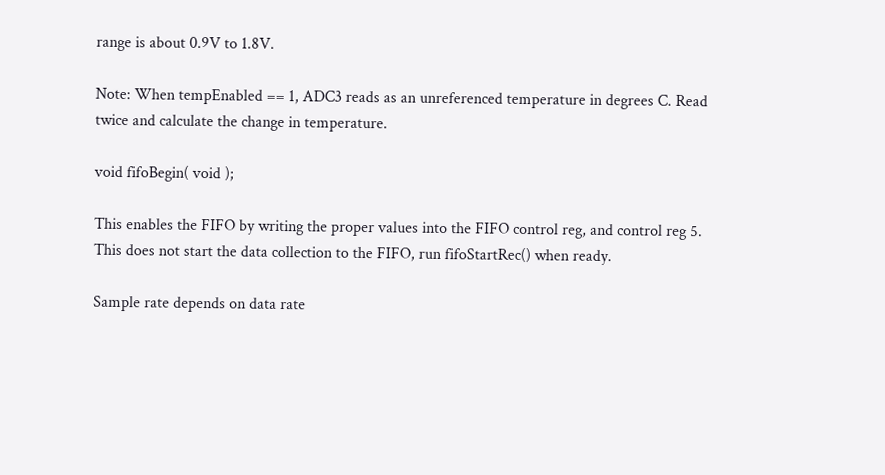range is about 0.9V to 1.8V.

Note: When tempEnabled == 1, ADC3 reads as an unreferenced temperature in degrees C. Read twice and calculate the change in temperature.

void fifoBegin( void );

This enables the FIFO by writing the proper values into the FIFO control reg, and control reg 5. This does not start the data collection to the FIFO, run fifoStartRec() when ready.

Sample rate depends on data rate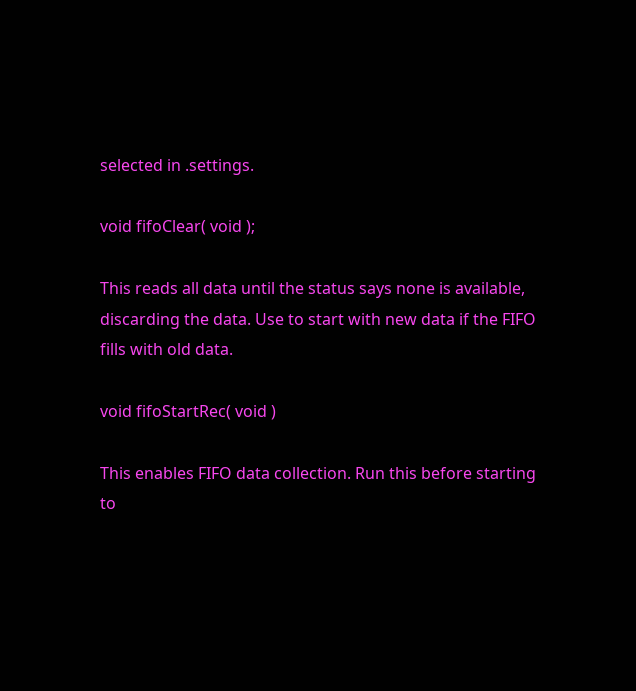selected in .settings.

void fifoClear( void );

This reads all data until the status says none is available, discarding the data. Use to start with new data if the FIFO fills with old data.

void fifoStartRec( void )

This enables FIFO data collection. Run this before starting to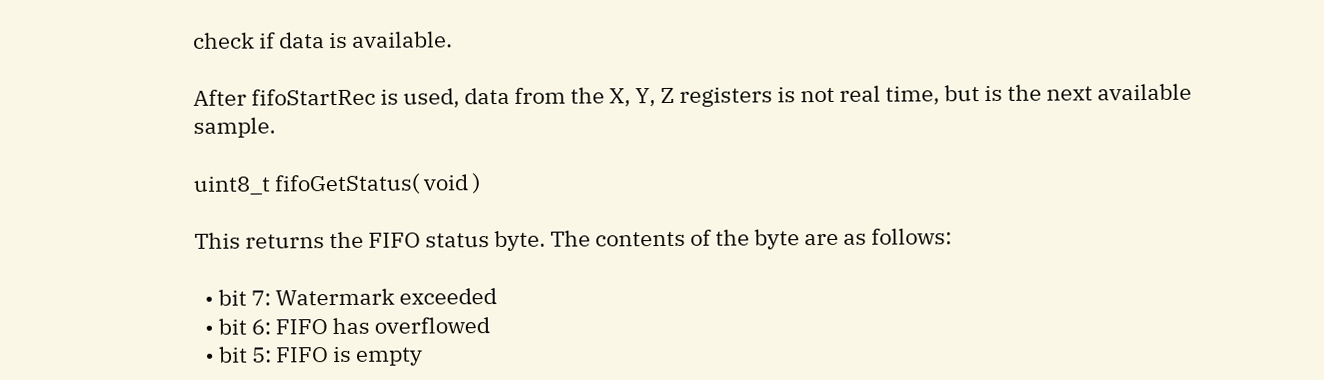check if data is available.

After fifoStartRec is used, data from the X, Y, Z registers is not real time, but is the next available sample.

uint8_t fifoGetStatus( void )

This returns the FIFO status byte. The contents of the byte are as follows:

  • bit 7: Watermark exceeded
  • bit 6: FIFO has overflowed
  • bit 5: FIFO is empty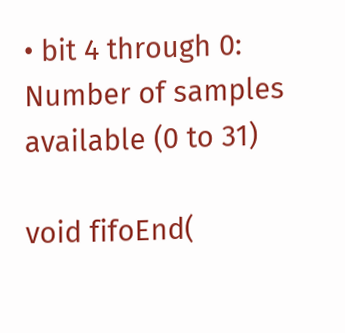• bit 4 through 0: Number of samples available (0 to 31)

void fifoEnd(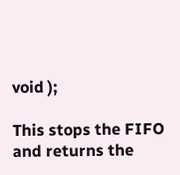void );

This stops the FIFO and returns the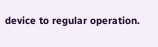device to regular operation.